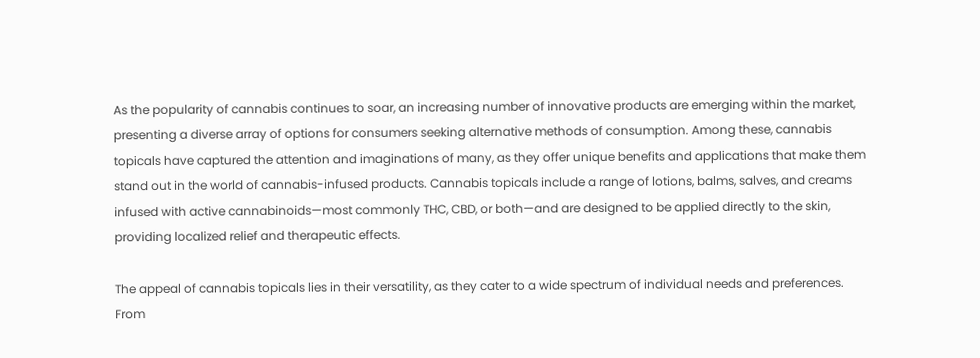As the popularity of cannabis continues to soar, an increasing number of innovative products are emerging within the market, presenting a diverse array of options for consumers seeking alternative methods of consumption. Among these, cannabis topicals have captured the attention and imaginations of many, as they offer unique benefits and applications that make them stand out in the world of cannabis-infused products. Cannabis topicals include a range of lotions, balms, salves, and creams infused with active cannabinoids—most commonly THC, CBD, or both—and are designed to be applied directly to the skin, providing localized relief and therapeutic effects.

The appeal of cannabis topicals lies in their versatility, as they cater to a wide spectrum of individual needs and preferences. From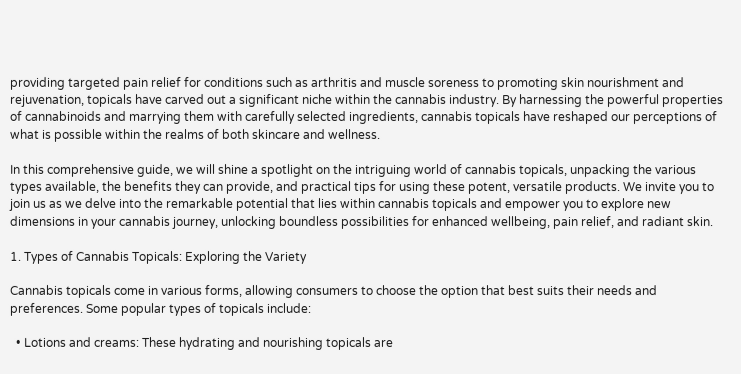providing targeted pain relief for conditions such as arthritis and muscle soreness to promoting skin nourishment and rejuvenation, topicals have carved out a significant niche within the cannabis industry. By harnessing the powerful properties of cannabinoids and marrying them with carefully selected ingredients, cannabis topicals have reshaped our perceptions of what is possible within the realms of both skincare and wellness.

In this comprehensive guide, we will shine a spotlight on the intriguing world of cannabis topicals, unpacking the various types available, the benefits they can provide, and practical tips for using these potent, versatile products. We invite you to join us as we delve into the remarkable potential that lies within cannabis topicals and empower you to explore new dimensions in your cannabis journey, unlocking boundless possibilities for enhanced wellbeing, pain relief, and radiant skin.

1. Types of Cannabis Topicals: Exploring the Variety

Cannabis topicals come in various forms, allowing consumers to choose the option that best suits their needs and preferences. Some popular types of topicals include:

  • Lotions and creams: These hydrating and nourishing topicals are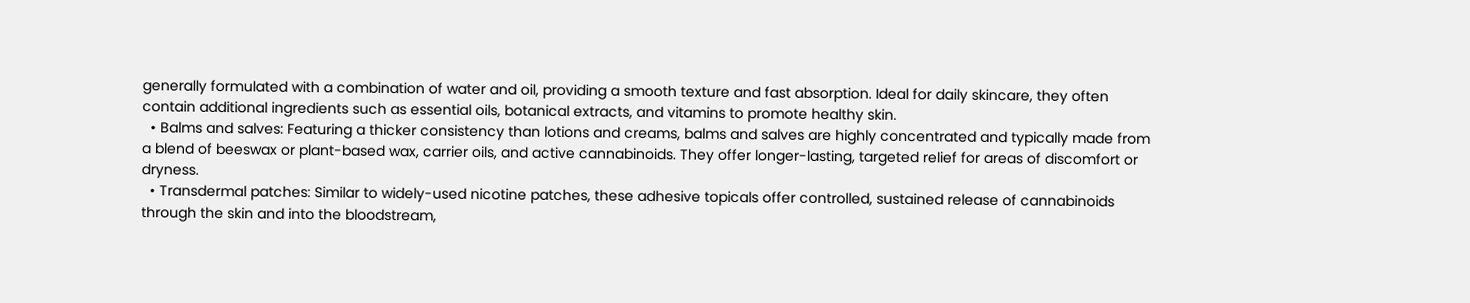generally formulated with a combination of water and oil, providing a smooth texture and fast absorption. Ideal for daily skincare, they often contain additional ingredients such as essential oils, botanical extracts, and vitamins to promote healthy skin.
  • Balms and salves: Featuring a thicker consistency than lotions and creams, balms and salves are highly concentrated and typically made from a blend of beeswax or plant-based wax, carrier oils, and active cannabinoids. They offer longer-lasting, targeted relief for areas of discomfort or dryness.
  • Transdermal patches: Similar to widely-used nicotine patches, these adhesive topicals offer controlled, sustained release of cannabinoids through the skin and into the bloodstream,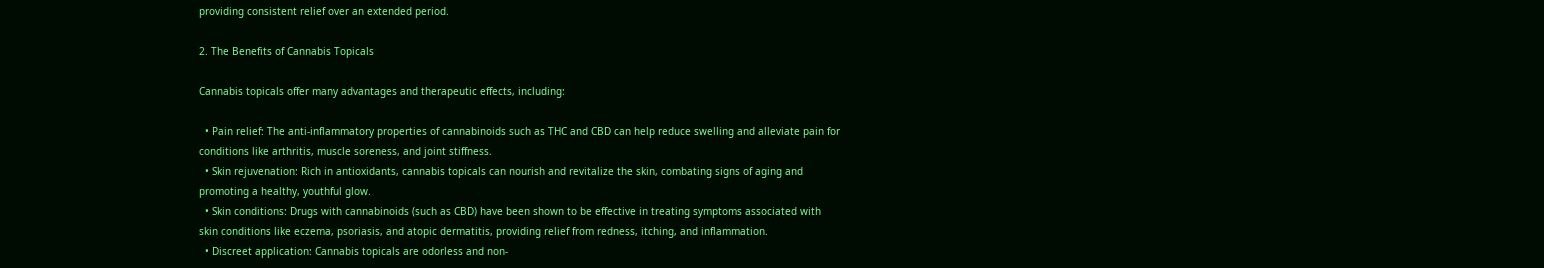providing consistent relief over an extended period.

2. The Benefits of Cannabis Topicals

Cannabis topicals offer many advantages and therapeutic effects, including:

  • Pain relief: The anti-inflammatory properties of cannabinoids such as THC and CBD can help reduce swelling and alleviate pain for conditions like arthritis, muscle soreness, and joint stiffness.
  • Skin rejuvenation: Rich in antioxidants, cannabis topicals can nourish and revitalize the skin, combating signs of aging and promoting a healthy, youthful glow.
  • Skin conditions: Drugs with cannabinoids (such as CBD) have been shown to be effective in treating symptoms associated with skin conditions like eczema, psoriasis, and atopic dermatitis, providing relief from redness, itching, and inflammation.
  • Discreet application: Cannabis topicals are odorless and non-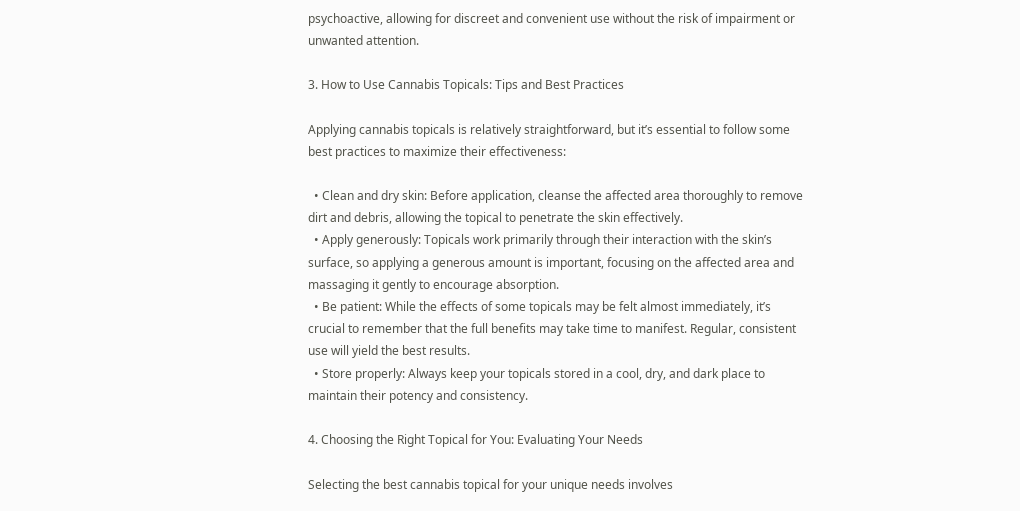psychoactive, allowing for discreet and convenient use without the risk of impairment or unwanted attention.

3. How to Use Cannabis Topicals: Tips and Best Practices

Applying cannabis topicals is relatively straightforward, but it’s essential to follow some best practices to maximize their effectiveness:

  • Clean and dry skin: Before application, cleanse the affected area thoroughly to remove dirt and debris, allowing the topical to penetrate the skin effectively.
  • Apply generously: Topicals work primarily through their interaction with the skin’s surface, so applying a generous amount is important, focusing on the affected area and massaging it gently to encourage absorption.
  • Be patient: While the effects of some topicals may be felt almost immediately, it’s crucial to remember that the full benefits may take time to manifest. Regular, consistent use will yield the best results.
  • Store properly: Always keep your topicals stored in a cool, dry, and dark place to maintain their potency and consistency.

4. Choosing the Right Topical for You: Evaluating Your Needs

Selecting the best cannabis topical for your unique needs involves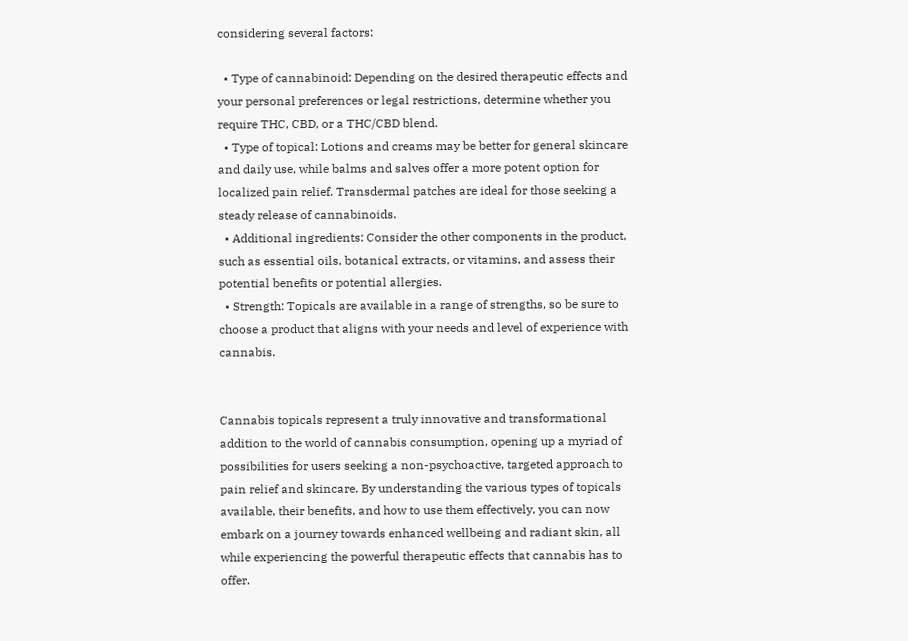considering several factors:

  • Type of cannabinoid: Depending on the desired therapeutic effects and your personal preferences or legal restrictions, determine whether you require THC, CBD, or a THC/CBD blend.
  • Type of topical: Lotions and creams may be better for general skincare and daily use, while balms and salves offer a more potent option for localized pain relief. Transdermal patches are ideal for those seeking a steady release of cannabinoids.
  • Additional ingredients: Consider the other components in the product, such as essential oils, botanical extracts, or vitamins, and assess their potential benefits or potential allergies.
  • Strength: Topicals are available in a range of strengths, so be sure to choose a product that aligns with your needs and level of experience with cannabis.


Cannabis topicals represent a truly innovative and transformational addition to the world of cannabis consumption, opening up a myriad of possibilities for users seeking a non-psychoactive, targeted approach to pain relief and skincare. By understanding the various types of topicals available, their benefits, and how to use them effectively, you can now embark on a journey towards enhanced wellbeing and radiant skin, all while experiencing the powerful therapeutic effects that cannabis has to offer.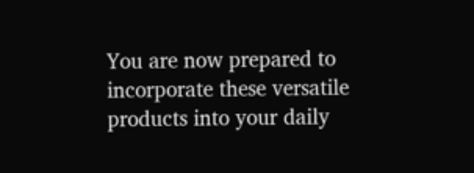You are now prepared to incorporate these versatile products into your daily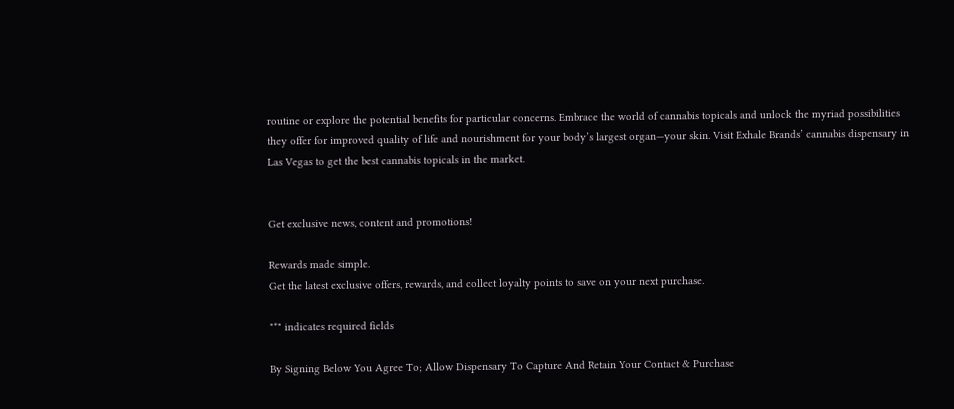routine or explore the potential benefits for particular concerns. Embrace the world of cannabis topicals and unlock the myriad possibilities they offer for improved quality of life and nourishment for your body’s largest organ—your skin. Visit Exhale Brands’ cannabis dispensary in Las Vegas to get the best cannabis topicals in the market.


Get exclusive news, content and promotions!

Rewards made simple.
Get the latest exclusive offers, rewards, and collect loyalty points to save on your next purchase.

"*" indicates required fields

By Signing Below You Agree To; Allow Dispensary To Capture And Retain Your Contact & Purchase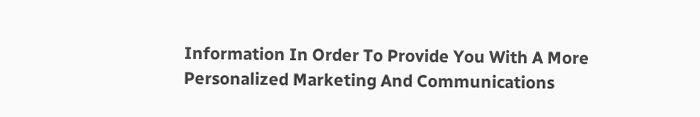Information In Order To Provide You With A More Personalized Marketing And Communications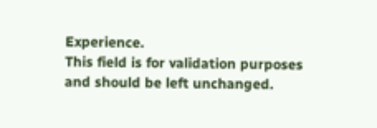Experience.
This field is for validation purposes and should be left unchanged.